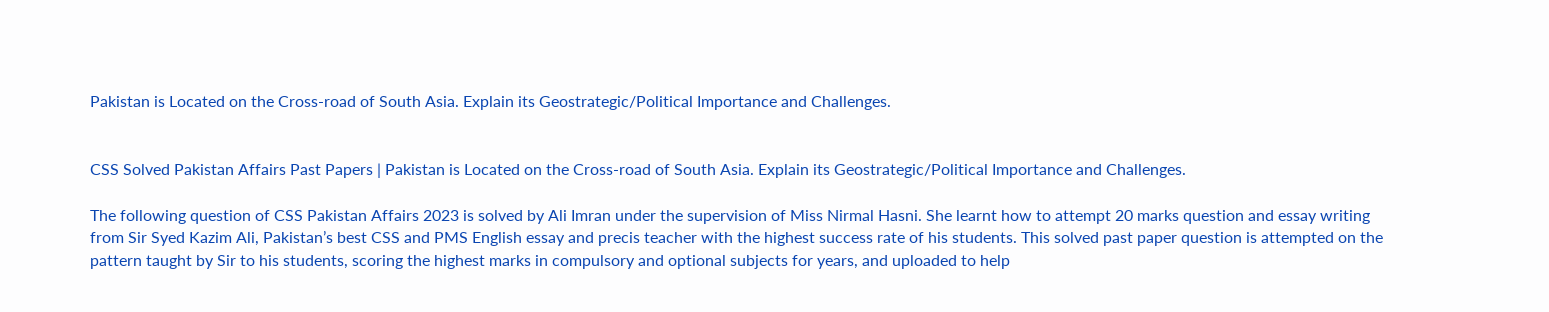Pakistan is Located on the Cross-road of South Asia. Explain its Geostrategic/Political Importance and Challenges.


CSS Solved Pakistan Affairs Past Papers | Pakistan is Located on the Cross-road of South Asia. Explain its Geostrategic/Political Importance and Challenges.

The following question of CSS Pakistan Affairs 2023 is solved by Ali Imran under the supervision of Miss Nirmal Hasni. She learnt how to attempt 20 marks question and essay writing from Sir Syed Kazim Ali, Pakistan’s best CSS and PMS English essay and precis teacher with the highest success rate of his students. This solved past paper question is attempted on the pattern taught by Sir to his students, scoring the highest marks in compulsory and optional subjects for years, and uploaded to help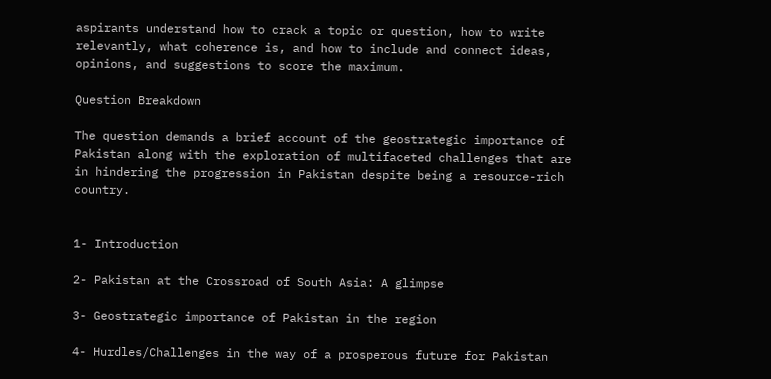aspirants understand how to crack a topic or question, how to write relevantly, what coherence is, and how to include and connect ideas, opinions, and suggestions to score the maximum.

Question Breakdown

The question demands a brief account of the geostrategic importance of Pakistan along with the exploration of multifaceted challenges that are in hindering the progression in Pakistan despite being a resource-rich country.


1- Introduction

2- Pakistan at the Crossroad of South Asia: A glimpse

3- Geostrategic importance of Pakistan in the region

4- Hurdles/Challenges in the way of a prosperous future for Pakistan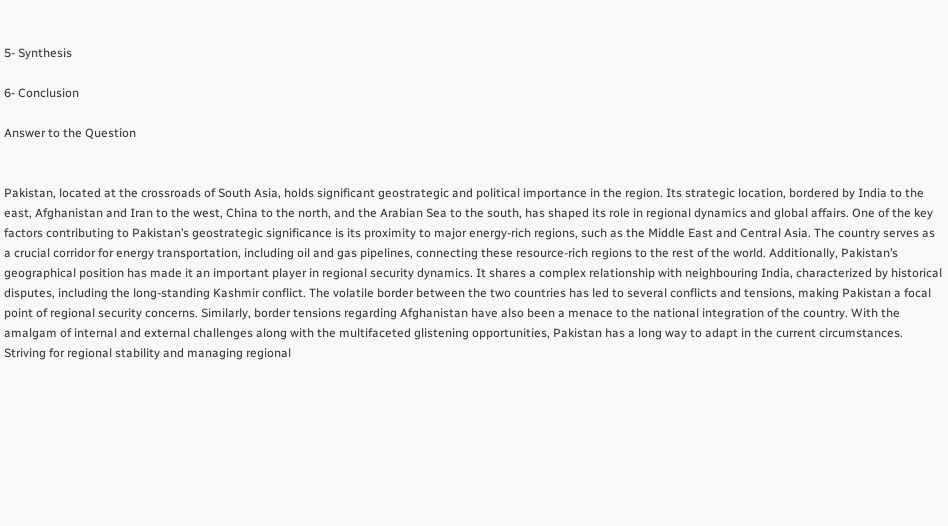5- Synthesis

6- Conclusion

Answer to the Question


Pakistan, located at the crossroads of South Asia, holds significant geostrategic and political importance in the region. Its strategic location, bordered by India to the east, Afghanistan and Iran to the west, China to the north, and the Arabian Sea to the south, has shaped its role in regional dynamics and global affairs. One of the key factors contributing to Pakistan’s geostrategic significance is its proximity to major energy-rich regions, such as the Middle East and Central Asia. The country serves as a crucial corridor for energy transportation, including oil and gas pipelines, connecting these resource-rich regions to the rest of the world. Additionally, Pakistan’s geographical position has made it an important player in regional security dynamics. It shares a complex relationship with neighbouring India, characterized by historical disputes, including the long-standing Kashmir conflict. The volatile border between the two countries has led to several conflicts and tensions, making Pakistan a focal point of regional security concerns. Similarly, border tensions regarding Afghanistan have also been a menace to the national integration of the country. With the amalgam of internal and external challenges along with the multifaceted glistening opportunities, Pakistan has a long way to adapt in the current circumstances. Striving for regional stability and managing regional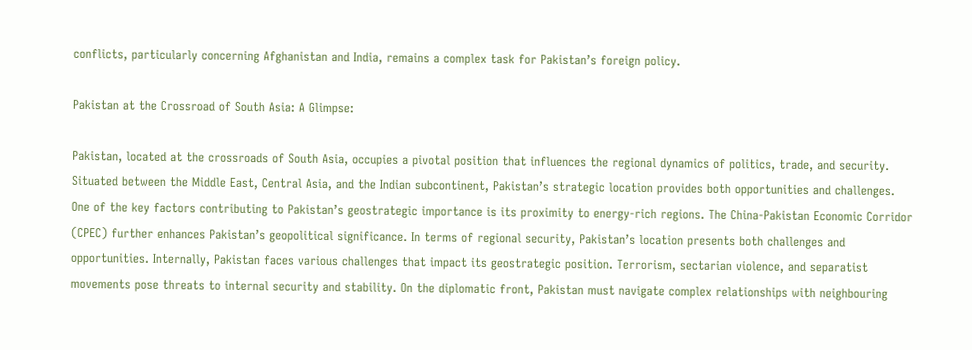conflicts, particularly concerning Afghanistan and India, remains a complex task for Pakistan’s foreign policy.

Pakistan at the Crossroad of South Asia: A Glimpse:

Pakistan, located at the crossroads of South Asia, occupies a pivotal position that influences the regional dynamics of politics, trade, and security. Situated between the Middle East, Central Asia, and the Indian subcontinent, Pakistan’s strategic location provides both opportunities and challenges. One of the key factors contributing to Pakistan’s geostrategic importance is its proximity to energy-rich regions. The China-Pakistan Economic Corridor (CPEC) further enhances Pakistan’s geopolitical significance. In terms of regional security, Pakistan’s location presents both challenges and opportunities. Internally, Pakistan faces various challenges that impact its geostrategic position. Terrorism, sectarian violence, and separatist movements pose threats to internal security and stability. On the diplomatic front, Pakistan must navigate complex relationships with neighbouring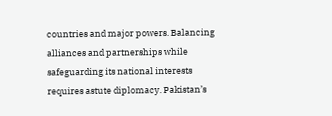countries and major powers. Balancing alliances and partnerships while safeguarding its national interests requires astute diplomacy. Pakistan’s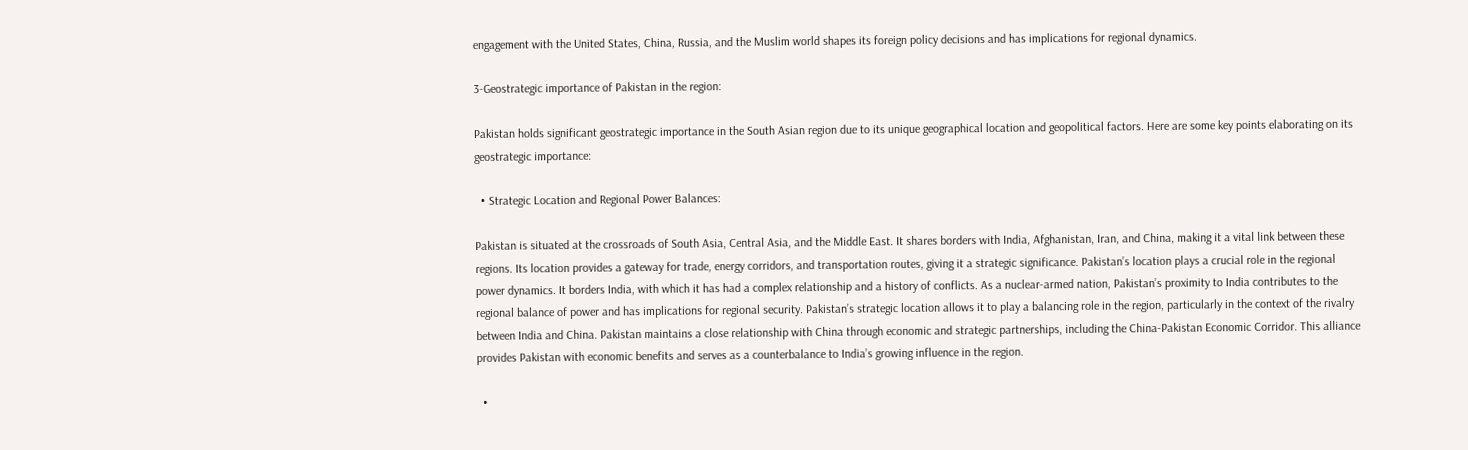engagement with the United States, China, Russia, and the Muslim world shapes its foreign policy decisions and has implications for regional dynamics.

3-Geostrategic importance of Pakistan in the region:

Pakistan holds significant geostrategic importance in the South Asian region due to its unique geographical location and geopolitical factors. Here are some key points elaborating on its geostrategic importance:

  • Strategic Location and Regional Power Balances:

Pakistan is situated at the crossroads of South Asia, Central Asia, and the Middle East. It shares borders with India, Afghanistan, Iran, and China, making it a vital link between these regions. Its location provides a gateway for trade, energy corridors, and transportation routes, giving it a strategic significance. Pakistan’s location plays a crucial role in the regional power dynamics. It borders India, with which it has had a complex relationship and a history of conflicts. As a nuclear-armed nation, Pakistan’s proximity to India contributes to the regional balance of power and has implications for regional security. Pakistan’s strategic location allows it to play a balancing role in the region, particularly in the context of the rivalry between India and China. Pakistan maintains a close relationship with China through economic and strategic partnerships, including the China-Pakistan Economic Corridor. This alliance provides Pakistan with economic benefits and serves as a counterbalance to India’s growing influence in the region.

  •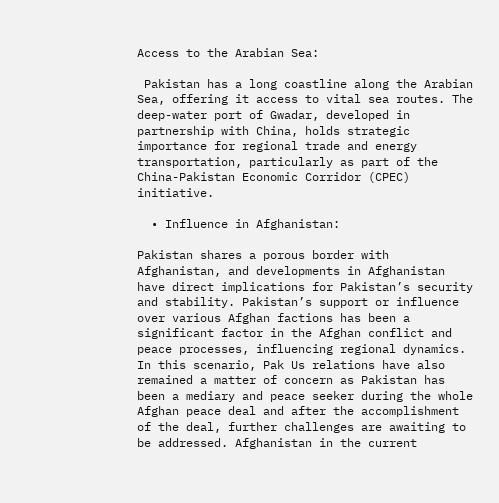Access to the Arabian Sea:

 Pakistan has a long coastline along the Arabian Sea, offering it access to vital sea routes. The deep-water port of Gwadar, developed in partnership with China, holds strategic importance for regional trade and energy transportation, particularly as part of the China-Pakistan Economic Corridor (CPEC) initiative.

  • Influence in Afghanistan:

Pakistan shares a porous border with Afghanistan, and developments in Afghanistan have direct implications for Pakistan’s security and stability. Pakistan’s support or influence over various Afghan factions has been a significant factor in the Afghan conflict and peace processes, influencing regional dynamics. In this scenario, Pak Us relations have also remained a matter of concern as Pakistan has been a mediary and peace seeker during the whole Afghan peace deal and after the accomplishment of the deal, further challenges are awaiting to be addressed. Afghanistan in the current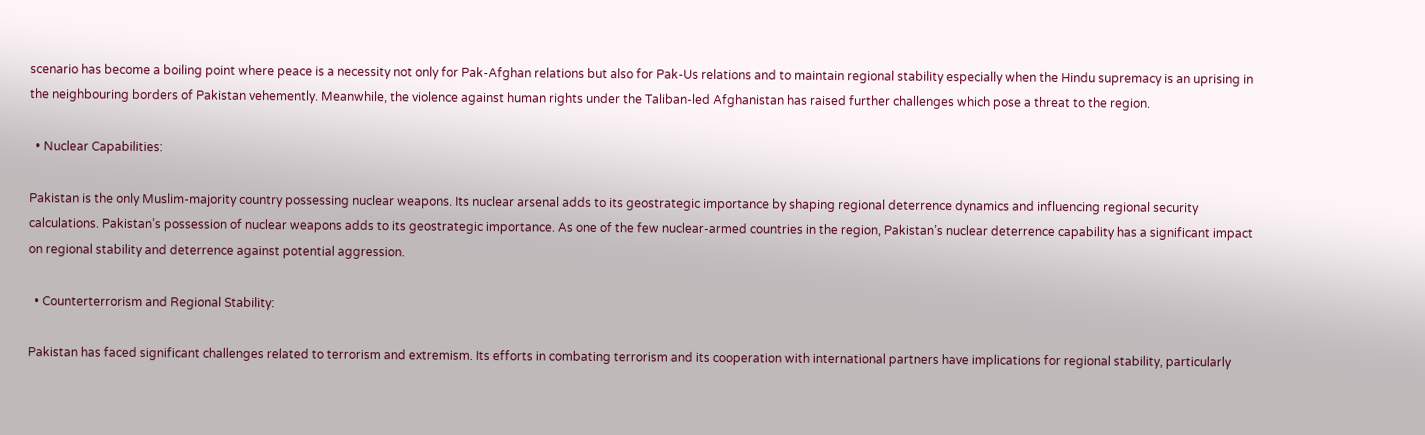scenario has become a boiling point where peace is a necessity not only for Pak-Afghan relations but also for Pak-Us relations and to maintain regional stability especially when the Hindu supremacy is an uprising in the neighbouring borders of Pakistan vehemently. Meanwhile, the violence against human rights under the Taliban-led Afghanistan has raised further challenges which pose a threat to the region.

  • Nuclear Capabilities:

Pakistan is the only Muslim-majority country possessing nuclear weapons. Its nuclear arsenal adds to its geostrategic importance by shaping regional deterrence dynamics and influencing regional security calculations. Pakistan’s possession of nuclear weapons adds to its geostrategic importance. As one of the few nuclear-armed countries in the region, Pakistan’s nuclear deterrence capability has a significant impact on regional stability and deterrence against potential aggression.

  • Counterterrorism and Regional Stability:

Pakistan has faced significant challenges related to terrorism and extremism. Its efforts in combating terrorism and its cooperation with international partners have implications for regional stability, particularly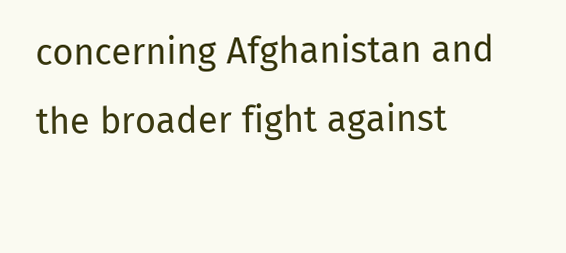concerning Afghanistan and the broader fight against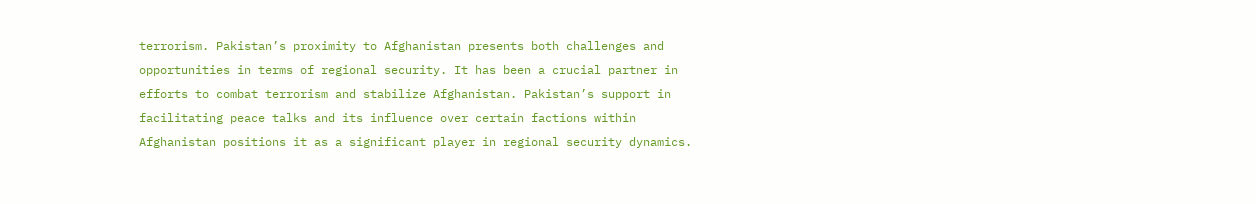terrorism. Pakistan’s proximity to Afghanistan presents both challenges and opportunities in terms of regional security. It has been a crucial partner in efforts to combat terrorism and stabilize Afghanistan. Pakistan’s support in facilitating peace talks and its influence over certain factions within Afghanistan positions it as a significant player in regional security dynamics.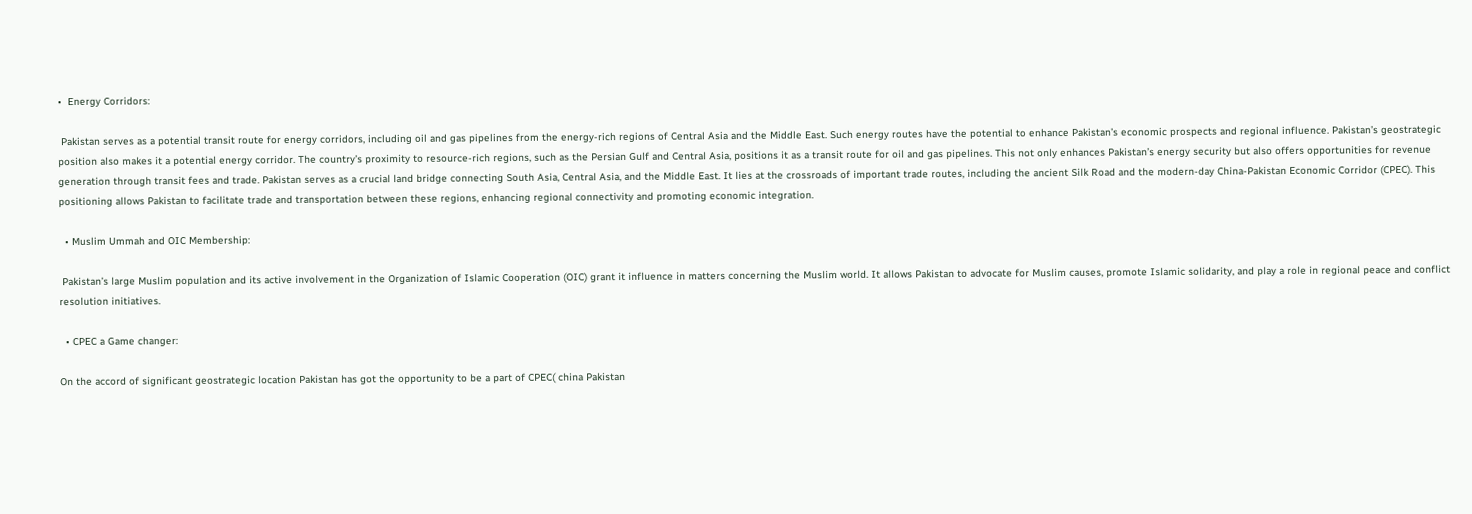•  Energy Corridors:

 Pakistan serves as a potential transit route for energy corridors, including oil and gas pipelines from the energy-rich regions of Central Asia and the Middle East. Such energy routes have the potential to enhance Pakistan’s economic prospects and regional influence. Pakistan’s geostrategic position also makes it a potential energy corridor. The country’s proximity to resource-rich regions, such as the Persian Gulf and Central Asia, positions it as a transit route for oil and gas pipelines. This not only enhances Pakistan’s energy security but also offers opportunities for revenue generation through transit fees and trade. Pakistan serves as a crucial land bridge connecting South Asia, Central Asia, and the Middle East. It lies at the crossroads of important trade routes, including the ancient Silk Road and the modern-day China-Pakistan Economic Corridor (CPEC). This positioning allows Pakistan to facilitate trade and transportation between these regions, enhancing regional connectivity and promoting economic integration.

  • Muslim Ummah and OIC Membership:

 Pakistan’s large Muslim population and its active involvement in the Organization of Islamic Cooperation (OIC) grant it influence in matters concerning the Muslim world. It allows Pakistan to advocate for Muslim causes, promote Islamic solidarity, and play a role in regional peace and conflict resolution initiatives.

  • CPEC a Game changer:

On the accord of significant geostrategic location Pakistan has got the opportunity to be a part of CPEC( china Pakistan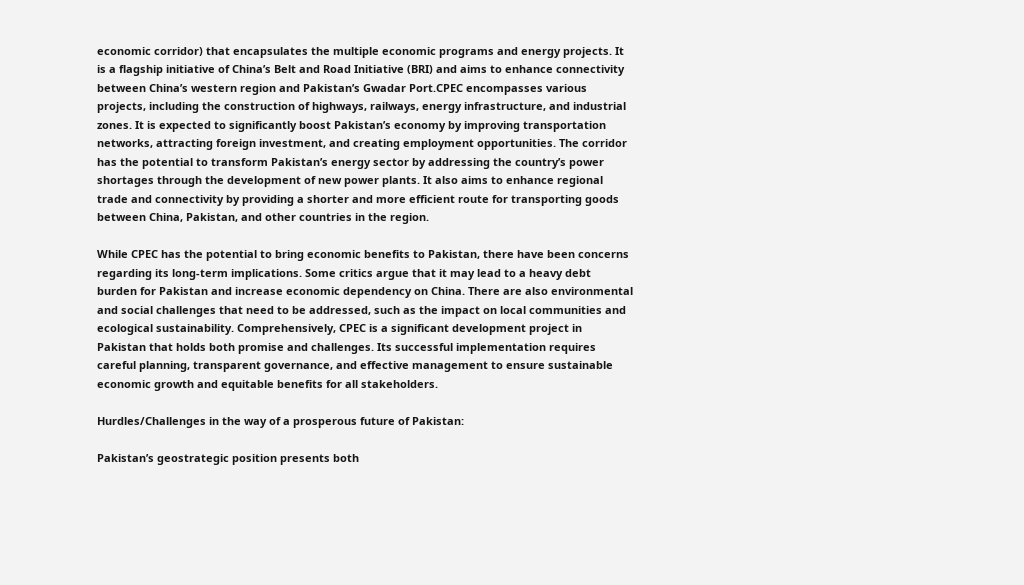economic corridor) that encapsulates the multiple economic programs and energy projects. It is a flagship initiative of China’s Belt and Road Initiative (BRI) and aims to enhance connectivity between China’s western region and Pakistan’s Gwadar Port.CPEC encompasses various projects, including the construction of highways, railways, energy infrastructure, and industrial zones. It is expected to significantly boost Pakistan’s economy by improving transportation networks, attracting foreign investment, and creating employment opportunities. The corridor has the potential to transform Pakistan’s energy sector by addressing the country’s power shortages through the development of new power plants. It also aims to enhance regional trade and connectivity by providing a shorter and more efficient route for transporting goods between China, Pakistan, and other countries in the region.

While CPEC has the potential to bring economic benefits to Pakistan, there have been concerns regarding its long-term implications. Some critics argue that it may lead to a heavy debt burden for Pakistan and increase economic dependency on China. There are also environmental and social challenges that need to be addressed, such as the impact on local communities and ecological sustainability. Comprehensively, CPEC is a significant development project in Pakistan that holds both promise and challenges. Its successful implementation requires careful planning, transparent governance, and effective management to ensure sustainable economic growth and equitable benefits for all stakeholders.

Hurdles/Challenges in the way of a prosperous future of Pakistan:

Pakistan’s geostrategic position presents both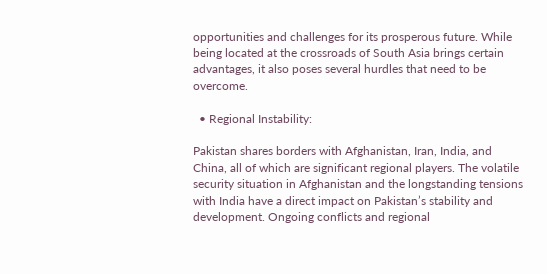opportunities and challenges for its prosperous future. While being located at the crossroads of South Asia brings certain advantages, it also poses several hurdles that need to be overcome.

  • Regional Instability:

Pakistan shares borders with Afghanistan, Iran, India, and China, all of which are significant regional players. The volatile security situation in Afghanistan and the longstanding tensions with India have a direct impact on Pakistan’s stability and development. Ongoing conflicts and regional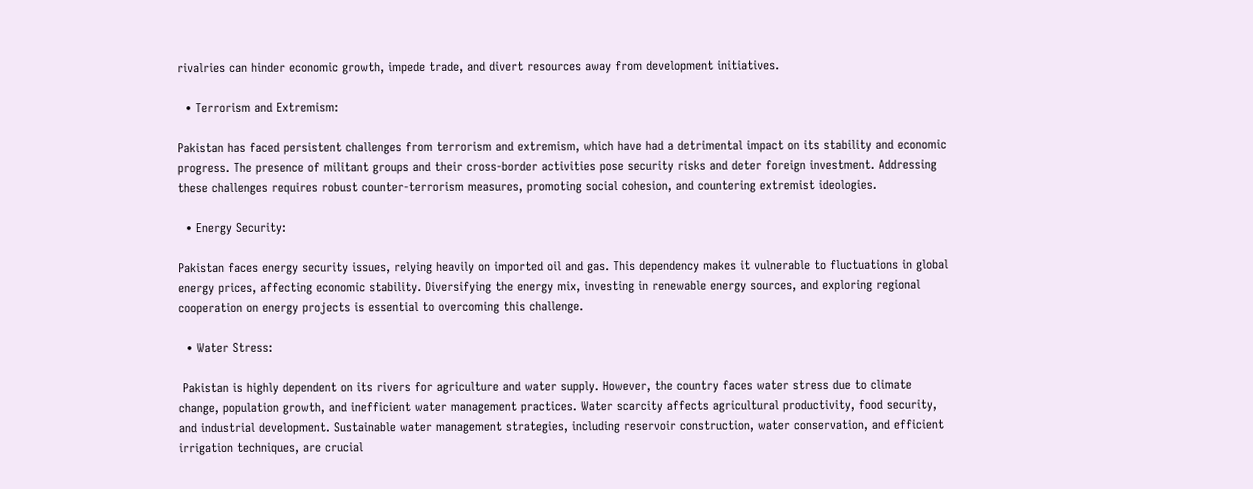rivalries can hinder economic growth, impede trade, and divert resources away from development initiatives.

  • Terrorism and Extremism:

Pakistan has faced persistent challenges from terrorism and extremism, which have had a detrimental impact on its stability and economic progress. The presence of militant groups and their cross-border activities pose security risks and deter foreign investment. Addressing these challenges requires robust counter-terrorism measures, promoting social cohesion, and countering extremist ideologies.

  • Energy Security:

Pakistan faces energy security issues, relying heavily on imported oil and gas. This dependency makes it vulnerable to fluctuations in global energy prices, affecting economic stability. Diversifying the energy mix, investing in renewable energy sources, and exploring regional cooperation on energy projects is essential to overcoming this challenge.

  • Water Stress:

 Pakistan is highly dependent on its rivers for agriculture and water supply. However, the country faces water stress due to climate change, population growth, and inefficient water management practices. Water scarcity affects agricultural productivity, food security, and industrial development. Sustainable water management strategies, including reservoir construction, water conservation, and efficient irrigation techniques, are crucial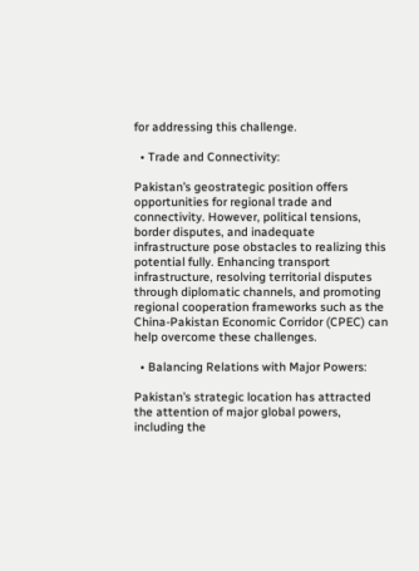for addressing this challenge.

  • Trade and Connectivity:

Pakistan’s geostrategic position offers opportunities for regional trade and connectivity. However, political tensions, border disputes, and inadequate infrastructure pose obstacles to realizing this potential fully. Enhancing transport infrastructure, resolving territorial disputes through diplomatic channels, and promoting regional cooperation frameworks such as the China-Pakistan Economic Corridor (CPEC) can help overcome these challenges.

  • Balancing Relations with Major Powers:

Pakistan’s strategic location has attracted the attention of major global powers, including the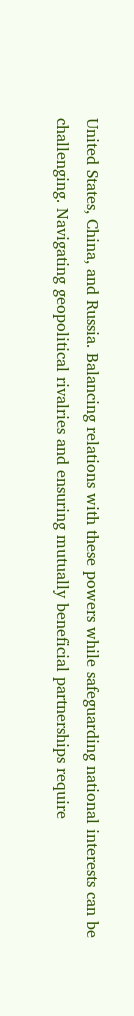United States, China, and Russia. Balancing relations with these powers while safeguarding national interests can be challenging. Navigating geopolitical rivalries and ensuring mutually beneficial partnerships require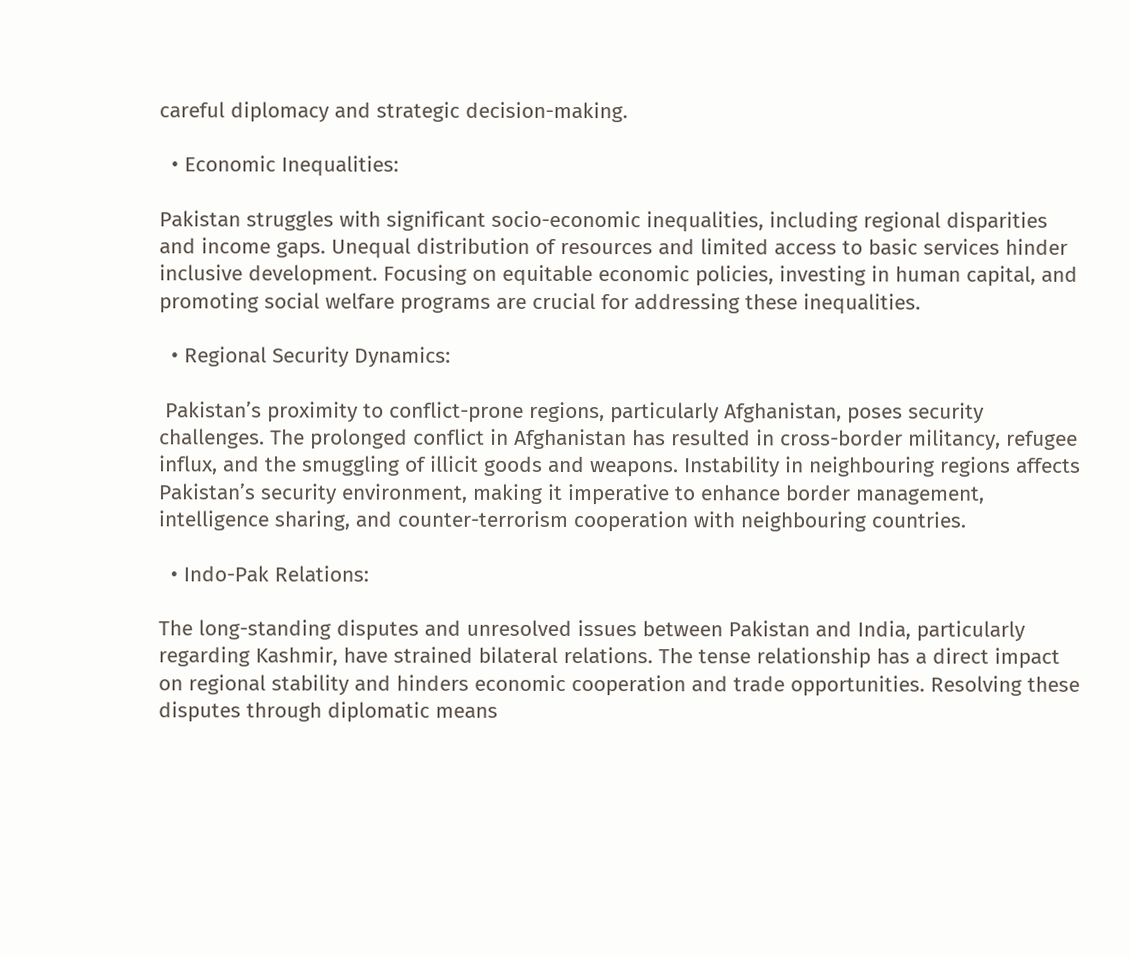careful diplomacy and strategic decision-making.

  • Economic Inequalities:

Pakistan struggles with significant socio-economic inequalities, including regional disparities and income gaps. Unequal distribution of resources and limited access to basic services hinder inclusive development. Focusing on equitable economic policies, investing in human capital, and promoting social welfare programs are crucial for addressing these inequalities.

  • Regional Security Dynamics:

 Pakistan’s proximity to conflict-prone regions, particularly Afghanistan, poses security challenges. The prolonged conflict in Afghanistan has resulted in cross-border militancy, refugee influx, and the smuggling of illicit goods and weapons. Instability in neighbouring regions affects Pakistan’s security environment, making it imperative to enhance border management, intelligence sharing, and counter-terrorism cooperation with neighbouring countries.

  • Indo-Pak Relations:

The long-standing disputes and unresolved issues between Pakistan and India, particularly regarding Kashmir, have strained bilateral relations. The tense relationship has a direct impact on regional stability and hinders economic cooperation and trade opportunities. Resolving these disputes through diplomatic means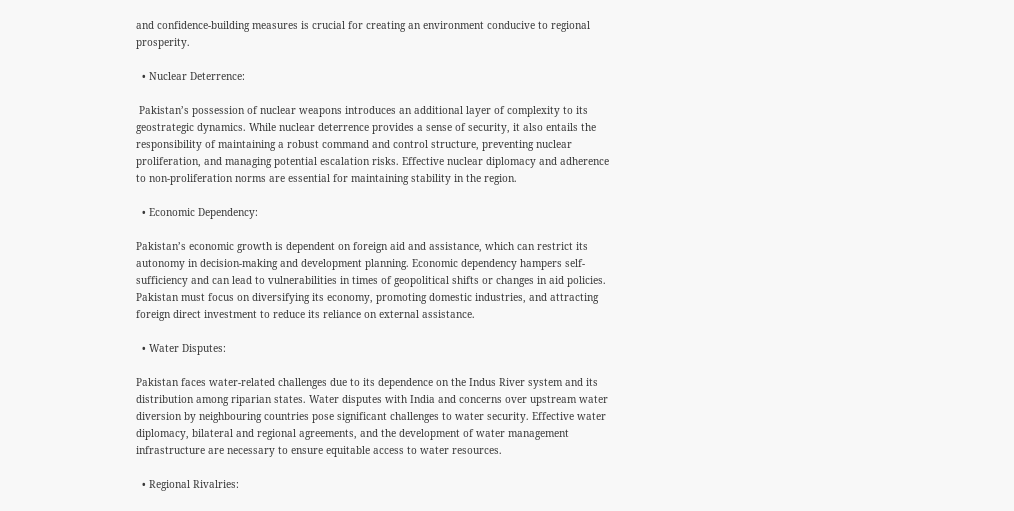and confidence-building measures is crucial for creating an environment conducive to regional prosperity.

  • Nuclear Deterrence:

 Pakistan’s possession of nuclear weapons introduces an additional layer of complexity to its geostrategic dynamics. While nuclear deterrence provides a sense of security, it also entails the responsibility of maintaining a robust command and control structure, preventing nuclear proliferation, and managing potential escalation risks. Effective nuclear diplomacy and adherence to non-proliferation norms are essential for maintaining stability in the region.

  • Economic Dependency:

Pakistan’s economic growth is dependent on foreign aid and assistance, which can restrict its autonomy in decision-making and development planning. Economic dependency hampers self-sufficiency and can lead to vulnerabilities in times of geopolitical shifts or changes in aid policies. Pakistan must focus on diversifying its economy, promoting domestic industries, and attracting foreign direct investment to reduce its reliance on external assistance.

  • Water Disputes:

Pakistan faces water-related challenges due to its dependence on the Indus River system and its distribution among riparian states. Water disputes with India and concerns over upstream water diversion by neighbouring countries pose significant challenges to water security. Effective water diplomacy, bilateral and regional agreements, and the development of water management infrastructure are necessary to ensure equitable access to water resources.

  • Regional Rivalries: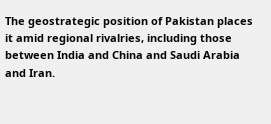The geostrategic position of Pakistan places it amid regional rivalries, including those between India and China and Saudi Arabia and Iran.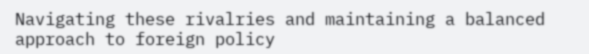Navigating these rivalries and maintaining a balanced approach to foreign policy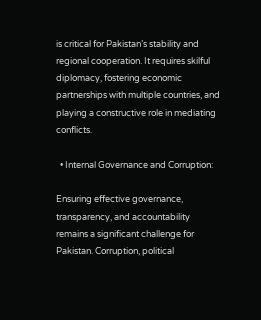is critical for Pakistan’s stability and regional cooperation. It requires skilful diplomacy, fostering economic partnerships with multiple countries, and playing a constructive role in mediating conflicts.

  • Internal Governance and Corruption:

Ensuring effective governance, transparency, and accountability remains a significant challenge for Pakistan. Corruption, political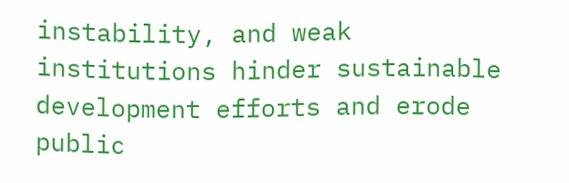instability, and weak institutions hinder sustainable development efforts and erode public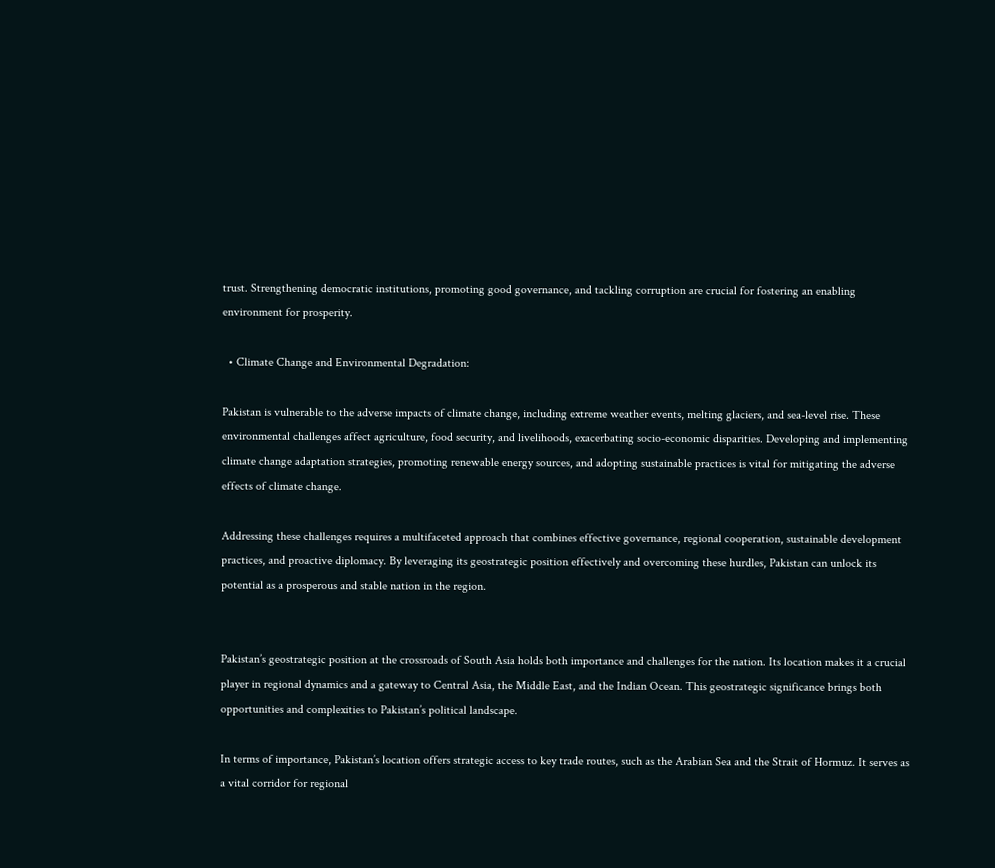trust. Strengthening democratic institutions, promoting good governance, and tackling corruption are crucial for fostering an enabling environment for prosperity.

  • Climate Change and Environmental Degradation:

Pakistan is vulnerable to the adverse impacts of climate change, including extreme weather events, melting glaciers, and sea-level rise. These environmental challenges affect agriculture, food security, and livelihoods, exacerbating socio-economic disparities. Developing and implementing climate change adaptation strategies, promoting renewable energy sources, and adopting sustainable practices is vital for mitigating the adverse effects of climate change.

Addressing these challenges requires a multifaceted approach that combines effective governance, regional cooperation, sustainable development practices, and proactive diplomacy. By leveraging its geostrategic position effectively and overcoming these hurdles, Pakistan can unlock its potential as a prosperous and stable nation in the region.


Pakistan’s geostrategic position at the crossroads of South Asia holds both importance and challenges for the nation. Its location makes it a crucial player in regional dynamics and a gateway to Central Asia, the Middle East, and the Indian Ocean. This geostrategic significance brings both opportunities and complexities to Pakistan’s political landscape.

In terms of importance, Pakistan’s location offers strategic access to key trade routes, such as the Arabian Sea and the Strait of Hormuz. It serves as a vital corridor for regional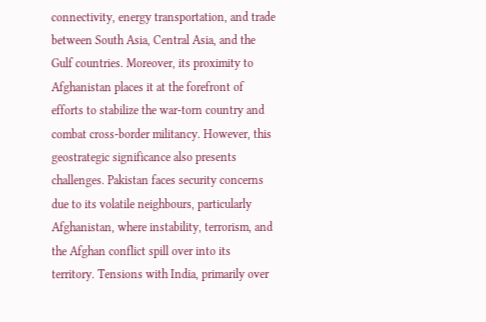connectivity, energy transportation, and trade between South Asia, Central Asia, and the Gulf countries. Moreover, its proximity to Afghanistan places it at the forefront of efforts to stabilize the war-torn country and combat cross-border militancy. However, this geostrategic significance also presents challenges. Pakistan faces security concerns due to its volatile neighbours, particularly Afghanistan, where instability, terrorism, and the Afghan conflict spill over into its territory. Tensions with India, primarily over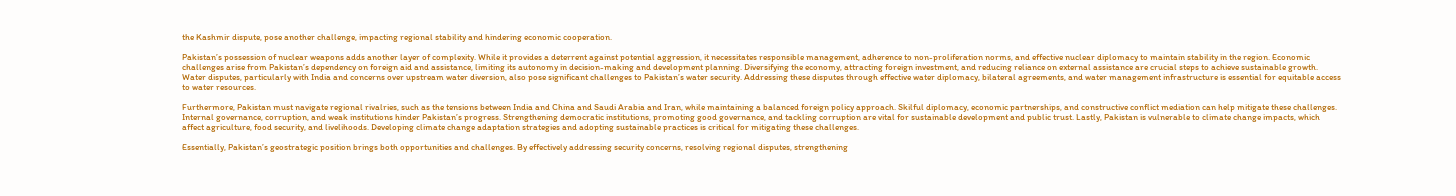the Kashmir dispute, pose another challenge, impacting regional stability and hindering economic cooperation.

Pakistan’s possession of nuclear weapons adds another layer of complexity. While it provides a deterrent against potential aggression, it necessitates responsible management, adherence to non-proliferation norms, and effective nuclear diplomacy to maintain stability in the region. Economic challenges arise from Pakistan’s dependency on foreign aid and assistance, limiting its autonomy in decision-making and development planning. Diversifying the economy, attracting foreign investment, and reducing reliance on external assistance are crucial steps to achieve sustainable growth. Water disputes, particularly with India and concerns over upstream water diversion, also pose significant challenges to Pakistan’s water security. Addressing these disputes through effective water diplomacy, bilateral agreements, and water management infrastructure is essential for equitable access to water resources.

Furthermore, Pakistan must navigate regional rivalries, such as the tensions between India and China and Saudi Arabia and Iran, while maintaining a balanced foreign policy approach. Skilful diplomacy, economic partnerships, and constructive conflict mediation can help mitigate these challenges. Internal governance, corruption, and weak institutions hinder Pakistan’s progress. Strengthening democratic institutions, promoting good governance, and tackling corruption are vital for sustainable development and public trust. Lastly, Pakistan is vulnerable to climate change impacts, which affect agriculture, food security, and livelihoods. Developing climate change adaptation strategies and adopting sustainable practices is critical for mitigating these challenges.

Essentially, Pakistan’s geostrategic position brings both opportunities and challenges. By effectively addressing security concerns, resolving regional disputes, strengthening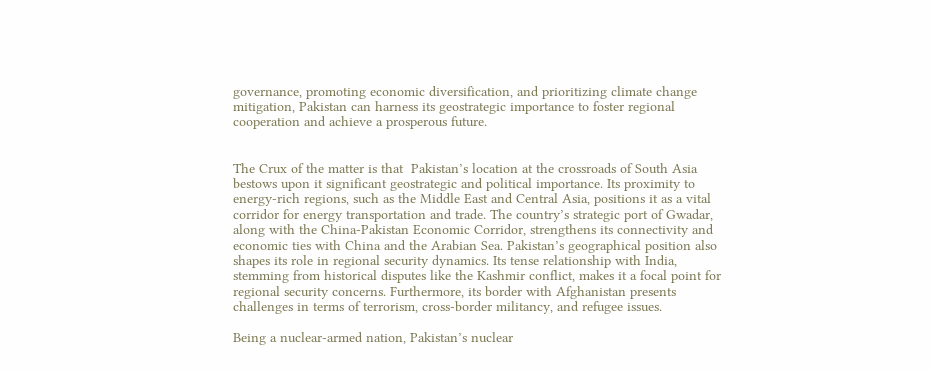governance, promoting economic diversification, and prioritizing climate change mitigation, Pakistan can harness its geostrategic importance to foster regional cooperation and achieve a prosperous future.


The Crux of the matter is that  Pakistan’s location at the crossroads of South Asia bestows upon it significant geostrategic and political importance. Its proximity to energy-rich regions, such as the Middle East and Central Asia, positions it as a vital corridor for energy transportation and trade. The country’s strategic port of Gwadar, along with the China-Pakistan Economic Corridor, strengthens its connectivity and economic ties with China and the Arabian Sea. Pakistan’s geographical position also shapes its role in regional security dynamics. Its tense relationship with India, stemming from historical disputes like the Kashmir conflict, makes it a focal point for regional security concerns. Furthermore, its border with Afghanistan presents challenges in terms of terrorism, cross-border militancy, and refugee issues.

Being a nuclear-armed nation, Pakistan’s nuclear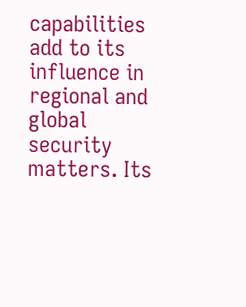capabilities add to its influence in regional and global security matters. Its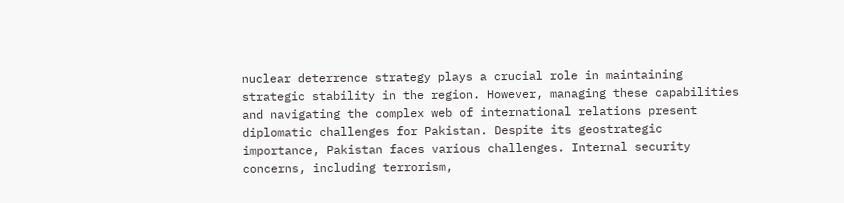nuclear deterrence strategy plays a crucial role in maintaining strategic stability in the region. However, managing these capabilities and navigating the complex web of international relations present diplomatic challenges for Pakistan. Despite its geostrategic importance, Pakistan faces various challenges. Internal security concerns, including terrorism,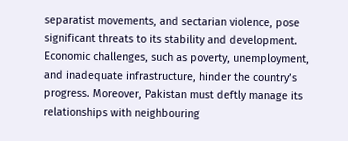separatist movements, and sectarian violence, pose significant threats to its stability and development. Economic challenges, such as poverty, unemployment, and inadequate infrastructure, hinder the country’s progress. Moreover, Pakistan must deftly manage its relationships with neighbouring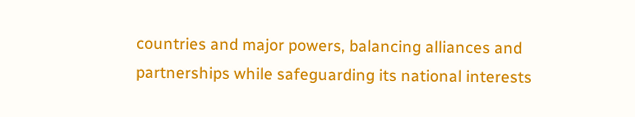countries and major powers, balancing alliances and partnerships while safeguarding its national interests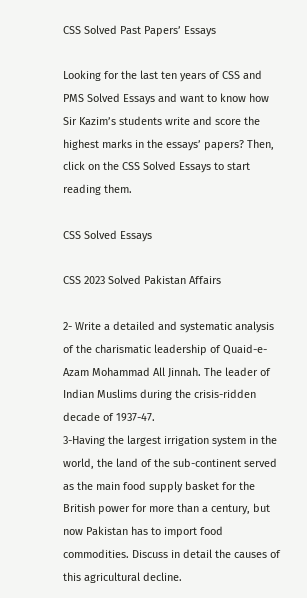CSS Solved Past Papers’ Essays

Looking for the last ten years of CSS and PMS Solved Essays and want to know how Sir Kazim’s students write and score the highest marks in the essays’ papers? Then, click on the CSS Solved Essays to start reading them.

CSS Solved Essays

CSS 2023 Solved Pakistan Affairs

2- Write a detailed and systematic analysis of the charismatic leadership of Quaid-e-Azam Mohammad All Jinnah. The leader of Indian Muslims during the crisis-ridden decade of 1937-47.
3-Having the largest irrigation system in the world, the land of the sub-continent served as the main food supply basket for the British power for more than a century, but now Pakistan has to import food commodities. Discuss in detail the causes of this agricultural decline.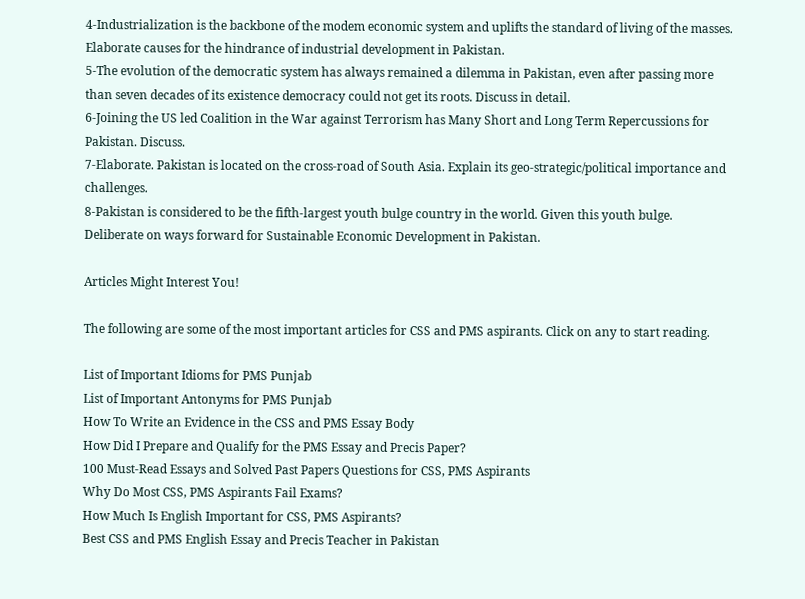4-Industrialization is the backbone of the modem economic system and uplifts the standard of living of the masses. Elaborate causes for the hindrance of industrial development in Pakistan.
5-The evolution of the democratic system has always remained a dilemma in Pakistan, even after passing more than seven decades of its existence democracy could not get its roots. Discuss in detail.
6-Joining the US led Coalition in the War against Terrorism has Many Short and Long Term Repercussions for Pakistan. Discuss.
7-Elaborate. Pakistan is located on the cross-road of South Asia. Explain its geo-strategic/political importance and challenges.
8-Pakistan is considered to be the fifth-largest youth bulge country in the world. Given this youth bulge. Deliberate on ways forward for Sustainable Economic Development in Pakistan.

Articles Might Interest You!

The following are some of the most important articles for CSS and PMS aspirants. Click on any to start reading.

List of Important Idioms for PMS Punjab
List of Important Antonyms for PMS Punjab
How To Write an Evidence in the CSS and PMS Essay Body
How Did I Prepare and Qualify for the PMS Essay and Precis Paper?
100 Must-Read Essays and Solved Past Papers Questions for CSS, PMS Aspirants
Why Do Most CSS, PMS Aspirants Fail Exams?
How Much Is English Important for CSS, PMS Aspirants?
Best CSS and PMS English Essay and Precis Teacher in Pakistan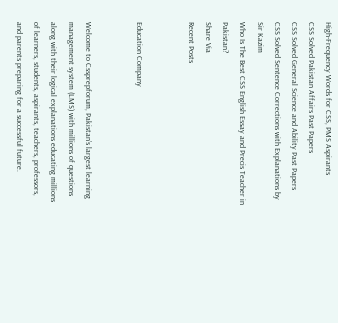High-Frequency Words for CSS, PMS Aspirants
CSS Solved Pakistan Affairs Past Papers
CSS Solved General Science and Ability Past Papers
CSS Solved Sentence Corrections with Explanations by Sir Kazim
Who Is The Best CSS English Essay and Precis Teacher in Pakistan?
Share Via
Recent Posts


Education Company


Welcome to Cssprepforum, Pakistan’s largest learning management system (LMS) with millions of questions along with their logical explanations educating millions of learners, students, aspirants, teachers, professors, and parents preparing for a successful future.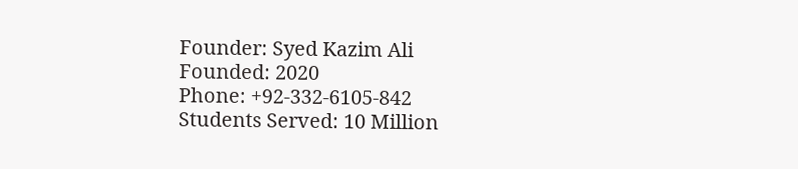Founder: Syed Kazim Ali
Founded: 2020
Phone: +92-332-6105-842
Students Served: 10 Million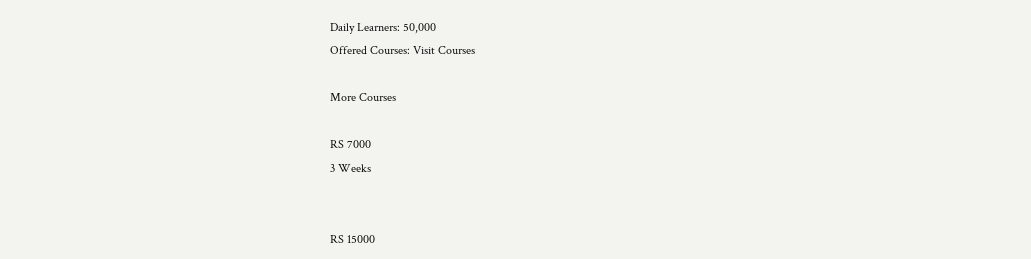Daily Learners: 50,000
Offered Courses: Visit Courses

More Courses

RS 7000
3 Weeks


RS 15000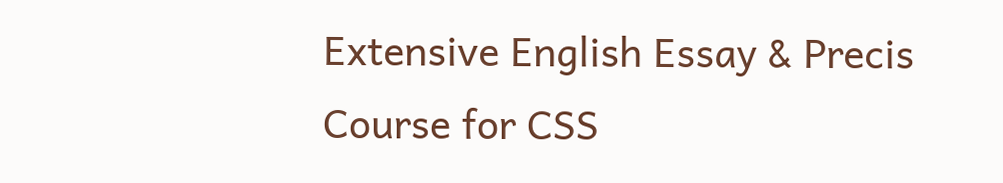Extensive English Essay & Precis Course for CSS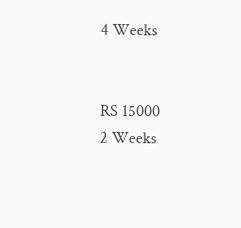4 Weeks


RS 15000
2 Weeks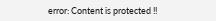error: Content is protected !!